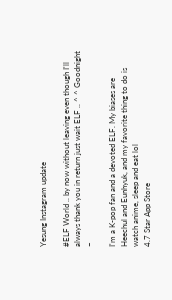Yesung Instagram update

#ELF World .. by now without leaving even though I'll always thank you in return just wait ELF .. ^ ^ Goodnight ~

I'm a K-pop fan and a devoted ELF. My biases are Heechul and Eunhyuk, and my favorite thing to do is watch anime, sleep and eat lol
4.7 Star App Store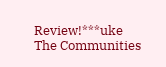Review!***uke
The Communities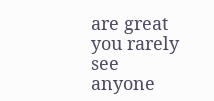are great you rarely see anyone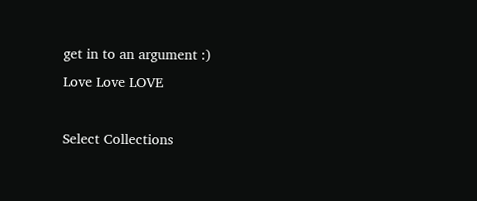get in to an argument :)
Love Love LOVE

Select Collections